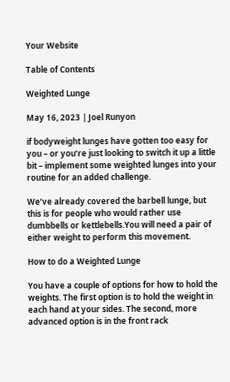Your Website

Table of Contents

Weighted Lunge

May 16, 2023 | Joel Runyon

if bodyweight lunges have gotten too easy for you – or you’re just looking to switch it up a little bit – implement some weighted lunges into your routine for an added challenge.

We’ve already covered the barbell lunge, but this is for people who would rather use dumbbells or kettlebells.You will need a pair of either weight to perform this movement.

How to do a Weighted Lunge

You have a couple of options for how to hold the weights. The first option is to hold the weight in each hand at your sides. The second, more advanced option is in the front rack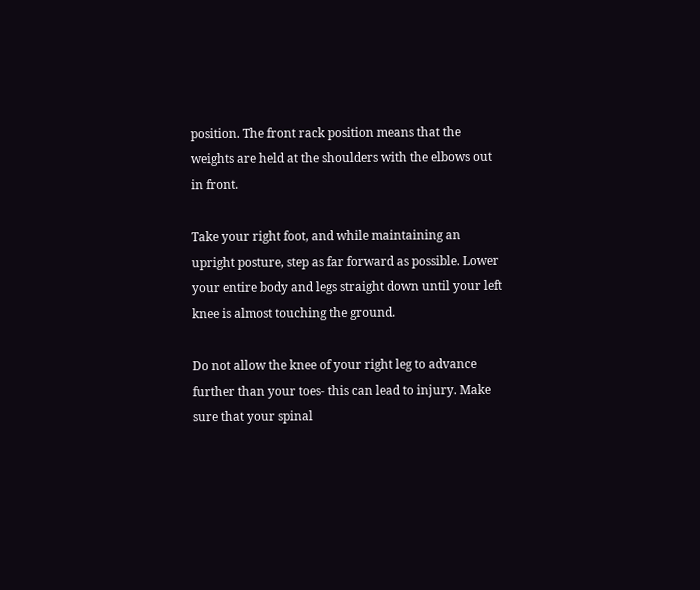position. The front rack position means that the weights are held at the shoulders with the elbows out in front.

Take your right foot, and while maintaining an upright posture, step as far forward as possible. Lower your entire body and legs straight down until your left knee is almost touching the ground.

Do not allow the knee of your right leg to advance further than your toes- this can lead to injury. Make sure that your spinal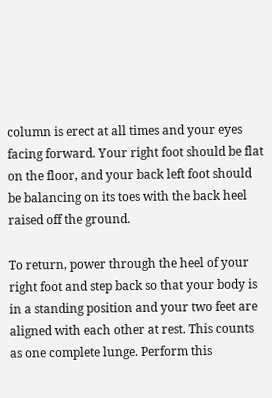column is erect at all times and your eyes facing forward. Your right foot should be flat on the floor, and your back left foot should be balancing on its toes with the back heel raised off the ground.

To return, power through the heel of your right foot and step back so that your body is in a standing position and your two feet are aligned with each other at rest. This counts as one complete lunge. Perform this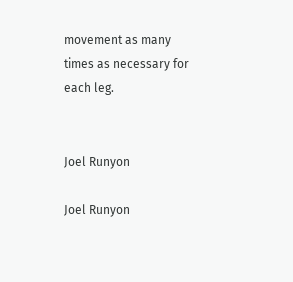movement as many times as necessary for each leg.


Joel Runyon

Joel Runyon